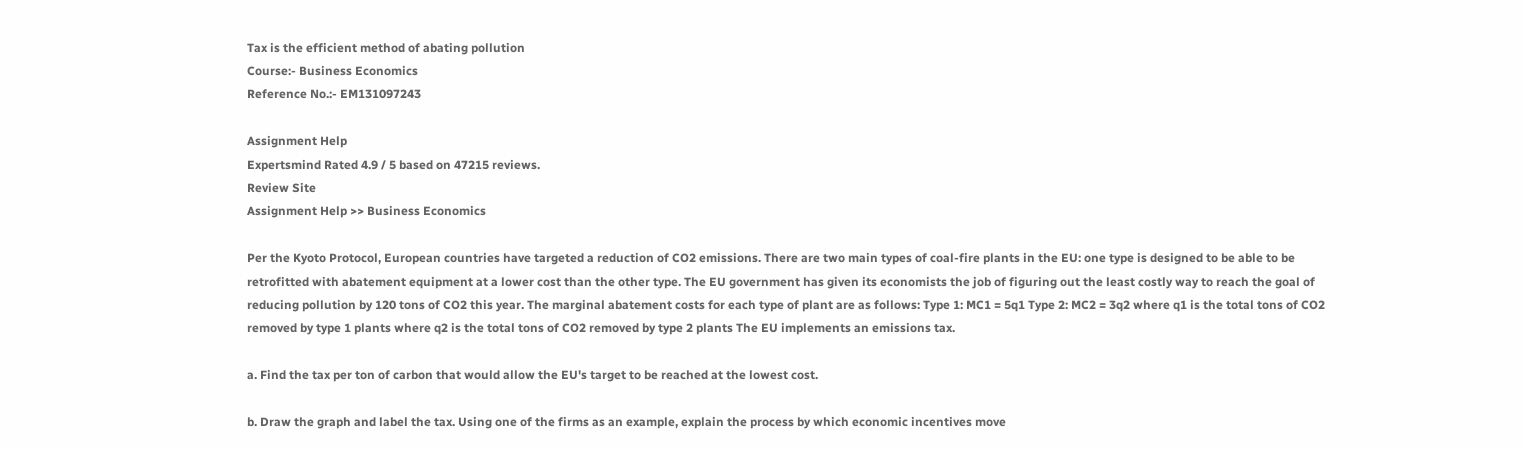Tax is the efficient method of abating pollution
Course:- Business Economics
Reference No.:- EM131097243

Assignment Help
Expertsmind Rated 4.9 / 5 based on 47215 reviews.
Review Site
Assignment Help >> Business Economics

Per the Kyoto Protocol, European countries have targeted a reduction of CO2 emissions. There are two main types of coal-fire plants in the EU: one type is designed to be able to be retrofitted with abatement equipment at a lower cost than the other type. The EU government has given its economists the job of figuring out the least costly way to reach the goal of reducing pollution by 120 tons of CO2 this year. The marginal abatement costs for each type of plant are as follows: Type 1: MC1 = 5q1 Type 2: MC2 = 3q2 where q1 is the total tons of CO2 removed by type 1 plants where q2 is the total tons of CO2 removed by type 2 plants The EU implements an emissions tax.

a. Find the tax per ton of carbon that would allow the EU's target to be reached at the lowest cost.

b. Draw the graph and label the tax. Using one of the firms as an example, explain the process by which economic incentives move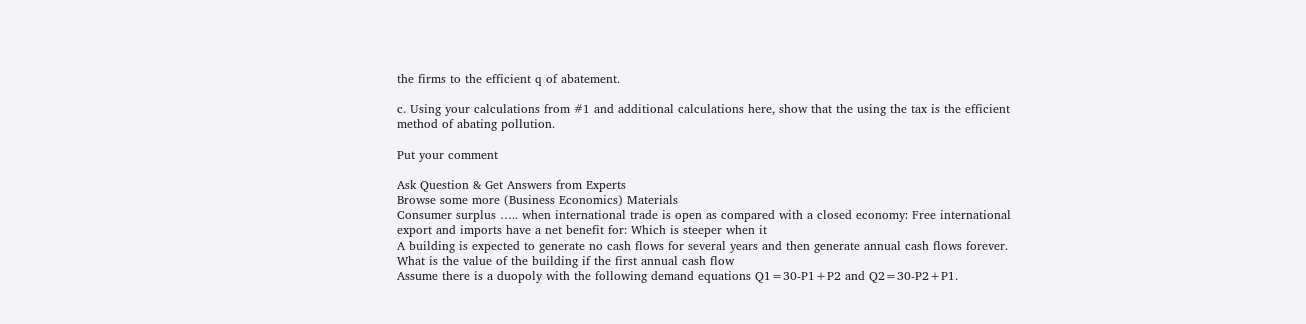the firms to the efficient q of abatement.

c. Using your calculations from #1 and additional calculations here, show that the using the tax is the efficient method of abating pollution.

Put your comment

Ask Question & Get Answers from Experts
Browse some more (Business Economics) Materials
Consumer surplus ….. when international trade is open as compared with a closed economy: Free international export and imports have a net benefit for: Which is steeper when it
A building is expected to generate no cash flows for several years and then generate annual cash flows forever. What is the value of the building if the first annual cash flow
Assume there is a duopoly with the following demand equations Q1=30-P1+P2 and Q2=30-P2+P1.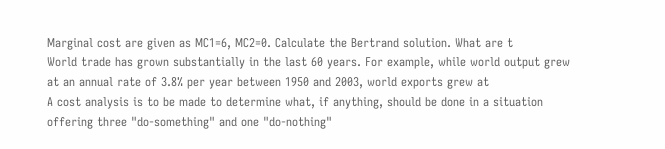Marginal cost are given as MC1=6, MC2=0. Calculate the Bertrand solution. What are t
World trade has grown substantially in the last 60 years. For example, while world output grew at an annual rate of 3.8% per year between 1950 and 2003, world exports grew at
A cost analysis is to be made to determine what, if anything, should be done in a situation offering three "do-something" and one "do-nothing"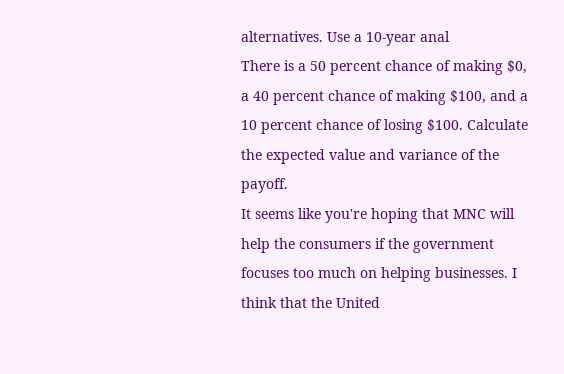alternatives. Use a 10-year anal
There is a 50 percent chance of making $0, a 40 percent chance of making $100, and a 10 percent chance of losing $100. Calculate the expected value and variance of the payoff.
It seems like you're hoping that MNC will help the consumers if the government focuses too much on helping businesses. I think that the United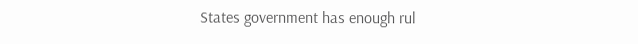States government has enough rul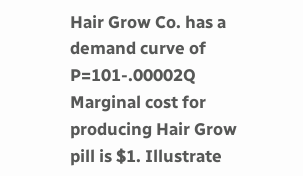Hair Grow Co. has a demand curve of P=101-.00002Q Marginal cost for producing Hair Grow pill is $1. Illustrate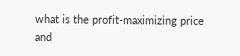what is the profit-maximizing price and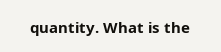quantity. What is the